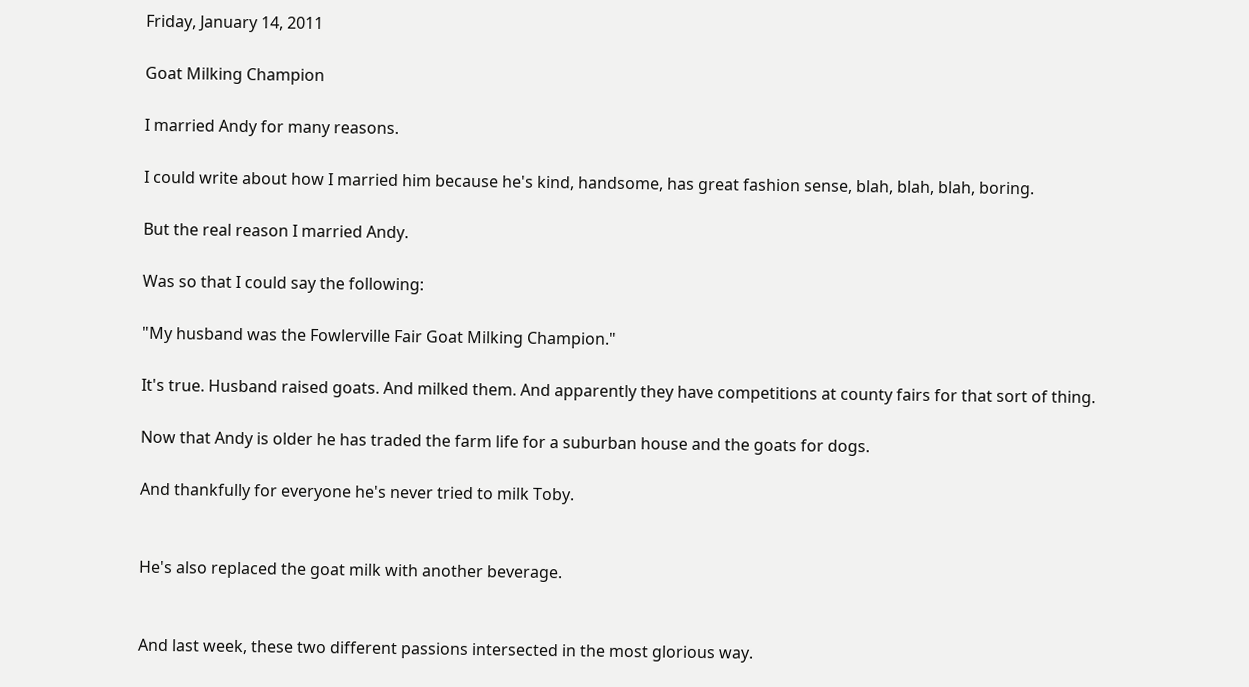Friday, January 14, 2011

Goat Milking Champion

I married Andy for many reasons.

I could write about how I married him because he's kind, handsome, has great fashion sense, blah, blah, blah, boring.

But the real reason I married Andy.

Was so that I could say the following:

"My husband was the Fowlerville Fair Goat Milking Champion."

It's true. Husband raised goats. And milked them. And apparently they have competitions at county fairs for that sort of thing.

Now that Andy is older he has traded the farm life for a suburban house and the goats for dogs.

And thankfully for everyone he's never tried to milk Toby.


He's also replaced the goat milk with another beverage.


And last week, these two different passions intersected in the most glorious way.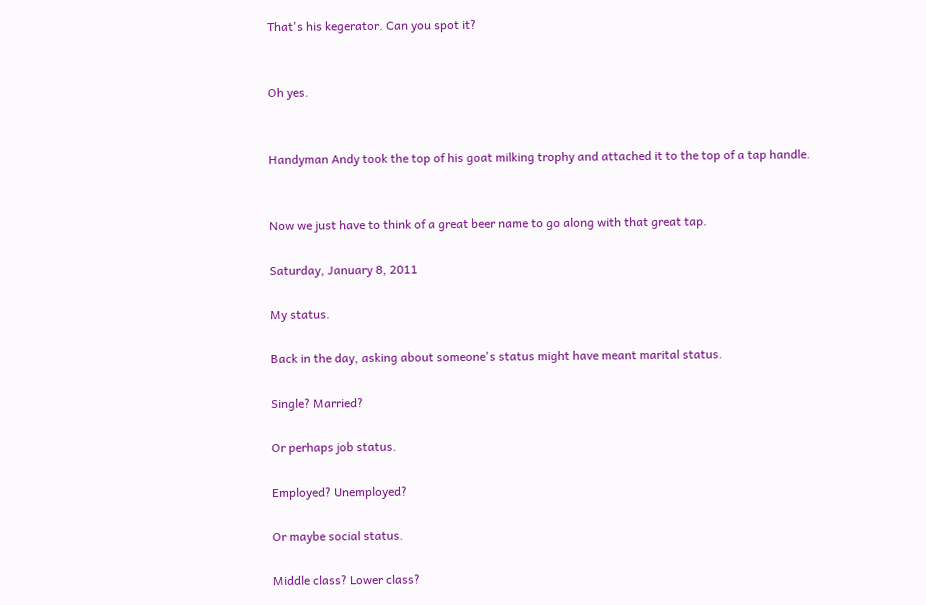That's his kegerator. Can you spot it?


Oh yes.


Handyman Andy took the top of his goat milking trophy and attached it to the top of a tap handle.


Now we just have to think of a great beer name to go along with that great tap.

Saturday, January 8, 2011

My status.

Back in the day, asking about someone's status might have meant marital status.

Single? Married?

Or perhaps job status.

Employed? Unemployed?

Or maybe social status.

Middle class? Lower class?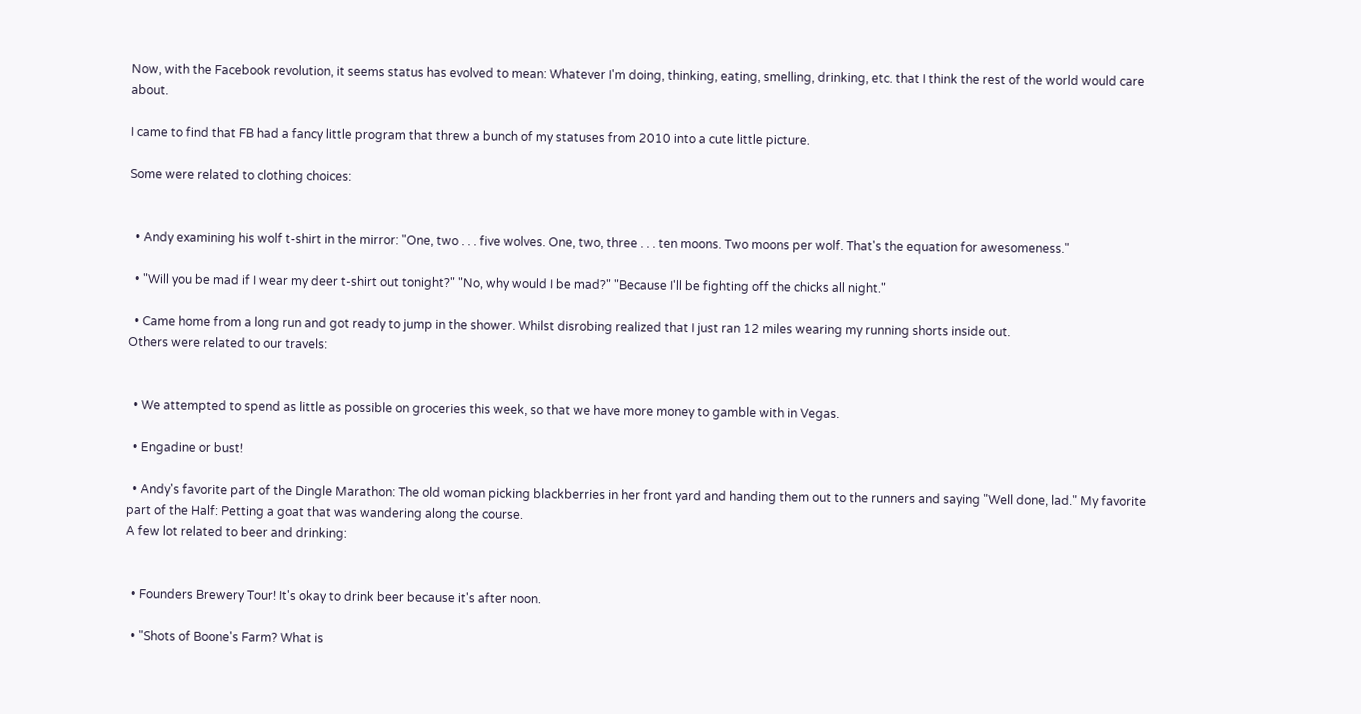Now, with the Facebook revolution, it seems status has evolved to mean: Whatever I'm doing, thinking, eating, smelling, drinking, etc. that I think the rest of the world would care about.

I came to find that FB had a fancy little program that threw a bunch of my statuses from 2010 into a cute little picture.

Some were related to clothing choices:


  • Andy examining his wolf t-shirt in the mirror: "One, two . . . five wolves. One, two, three . . . ten moons. Two moons per wolf. That's the equation for awesomeness."

  • "Will you be mad if I wear my deer t-shirt out tonight?" "No, why would I be mad?" "Because I'll be fighting off the chicks all night."

  • Came home from a long run and got ready to jump in the shower. Whilst disrobing realized that I just ran 12 miles wearing my running shorts inside out.
Others were related to our travels:


  • We attempted to spend as little as possible on groceries this week, so that we have more money to gamble with in Vegas.

  • Engadine or bust!

  • Andy's favorite part of the Dingle Marathon: The old woman picking blackberries in her front yard and handing them out to the runners and saying "Well done, lad." My favorite part of the Half: Petting a goat that was wandering along the course.
A few lot related to beer and drinking:


  • Founders Brewery Tour! It's okay to drink beer because it's after noon.

  • "Shots of Boone's Farm? What is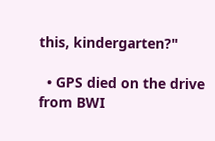this, kindergarten?"

  • GPS died on the drive from BWI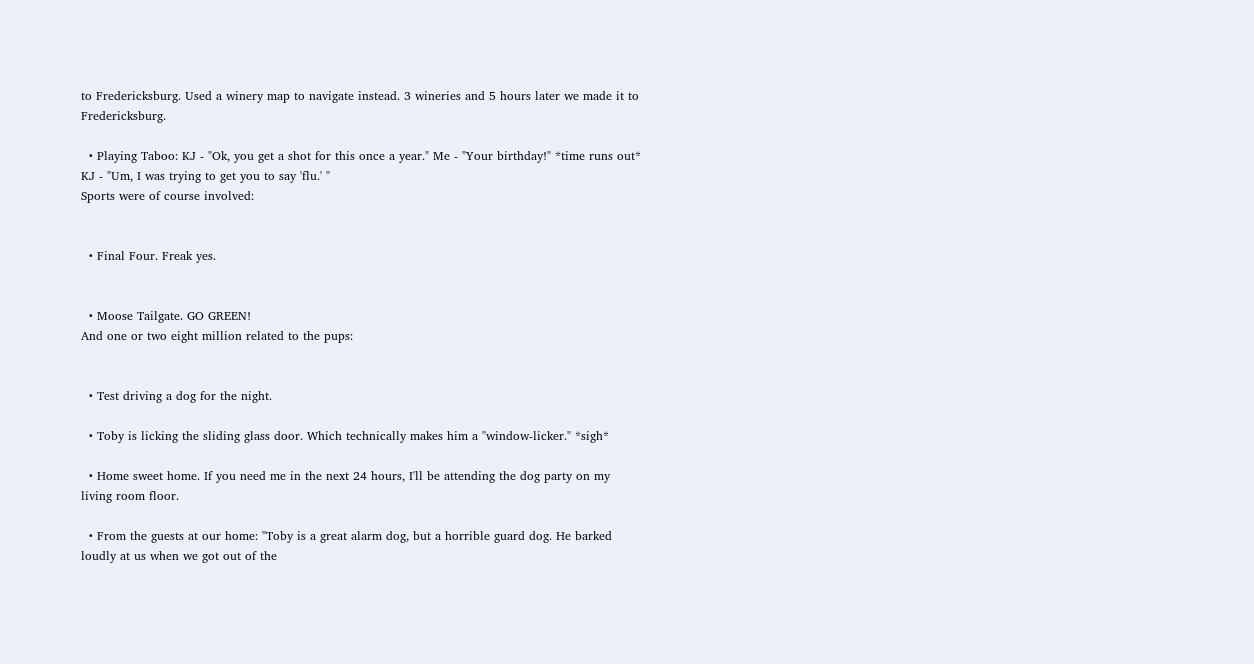to Fredericksburg. Used a winery map to navigate instead. 3 wineries and 5 hours later we made it to Fredericksburg.

  • Playing Taboo: KJ - "Ok, you get a shot for this once a year." Me - "Your birthday!" *time runs out* KJ - "Um, I was trying to get you to say 'flu.' "
Sports were of course involved:


  • Final Four. Freak yes.


  • Moose Tailgate. GO GREEN!
And one or two eight million related to the pups:


  • Test driving a dog for the night.

  • Toby is licking the sliding glass door. Which technically makes him a "window-licker." *sigh*

  • Home sweet home. If you need me in the next 24 hours, I'll be attending the dog party on my living room floor.

  • From the guests at our home: "Toby is a great alarm dog, but a horrible guard dog. He barked loudly at us when we got out of the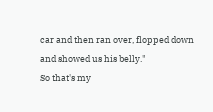car and then ran over, flopped down and showed us his belly."
So that's my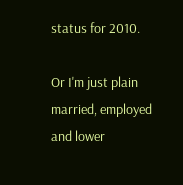status for 2010.

Or I'm just plain married, employed and lower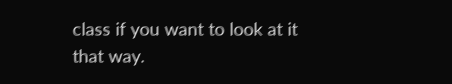class if you want to look at it that way.